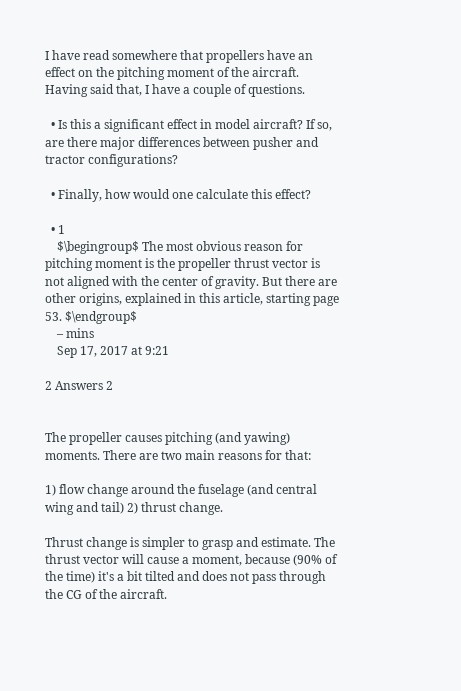I have read somewhere that propellers have an effect on the pitching moment of the aircraft. Having said that, I have a couple of questions.

  • Is this a significant effect in model aircraft? If so, are there major differences between pusher and tractor configurations?

  • Finally, how would one calculate this effect?

  • 1
    $\begingroup$ The most obvious reason for pitching moment is the propeller thrust vector is not aligned with the center of gravity. But there are other origins, explained in this article, starting page 53. $\endgroup$
    – mins
    Sep 17, 2017 at 9:21

2 Answers 2


The propeller causes pitching (and yawing) moments. There are two main reasons for that:

1) flow change around the fuselage (and central wing and tail) 2) thrust change.

Thrust change is simpler to grasp and estimate. The thrust vector will cause a moment, because (90% of the time) it's a bit tilted and does not pass through the CG of the aircraft.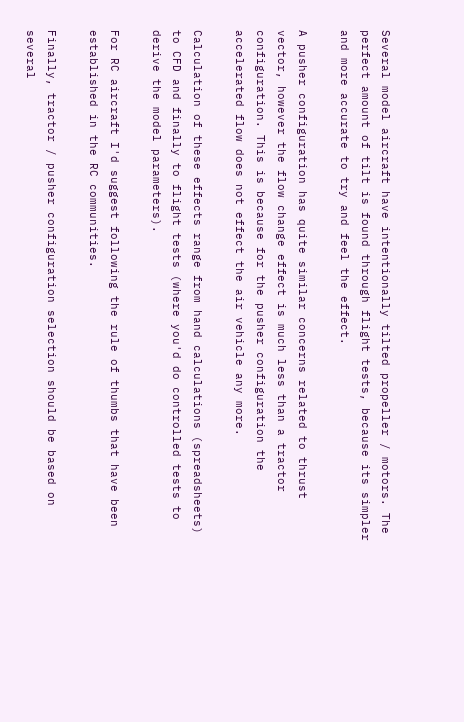Several model aircraft have intentionally tilted propeller / motors. The perfect amount of tilt is found through flight tests, because its simpler and more accurate to try and feel the effect.

A pusher configuration has quite similar concerns related to thrust vector, however the flow change effect is much less than a tractor configuration. This is because for the pusher configuration the accelerated flow does not effect the air vehicle any more.

Calculation of these effects range from hand calculations (spreadsheets) to CFD and finally to flight tests (where you'd do controlled tests to derive the model parameters).

For RC aircraft I'd suggest following the rule of thumbs that have been established in the RC communities.

Finally, tractor / pusher configuration selection should be based on several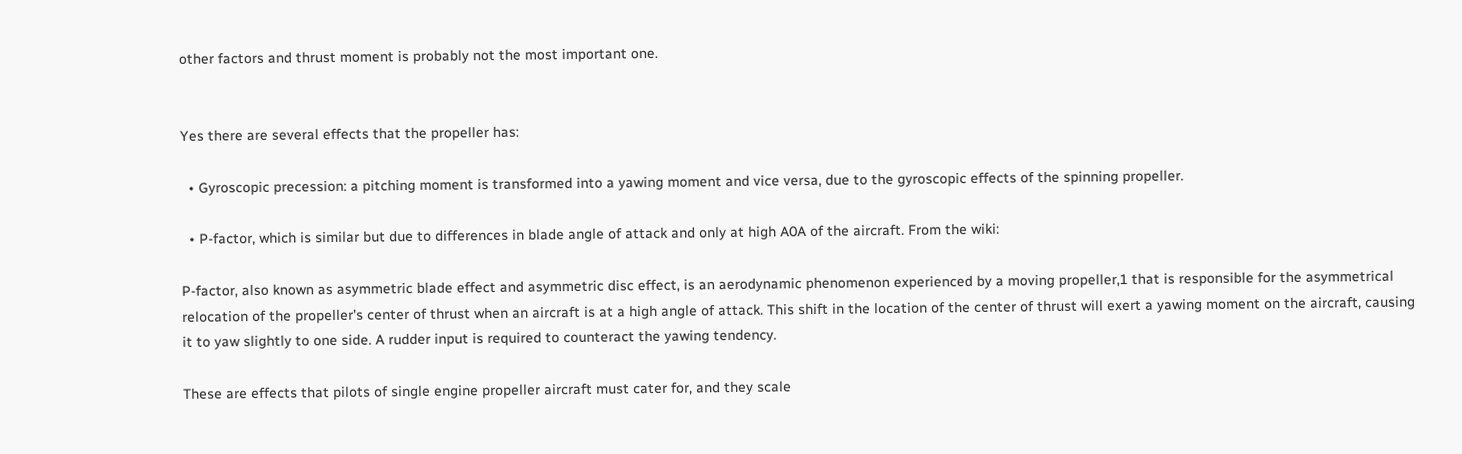other factors and thrust moment is probably not the most important one.


Yes there are several effects that the propeller has:

  • Gyroscopic precession: a pitching moment is transformed into a yawing moment and vice versa, due to the gyroscopic effects of the spinning propeller.

  • P-factor, which is similar but due to differences in blade angle of attack and only at high A0A of the aircraft. From the wiki:

P-factor, also known as asymmetric blade effect and asymmetric disc effect, is an aerodynamic phenomenon experienced by a moving propeller,1 that is responsible for the asymmetrical relocation of the propeller's center of thrust when an aircraft is at a high angle of attack. This shift in the location of the center of thrust will exert a yawing moment on the aircraft, causing it to yaw slightly to one side. A rudder input is required to counteract the yawing tendency.

These are effects that pilots of single engine propeller aircraft must cater for, and they scale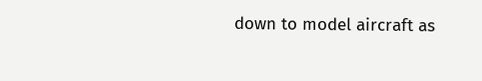down to model aircraft as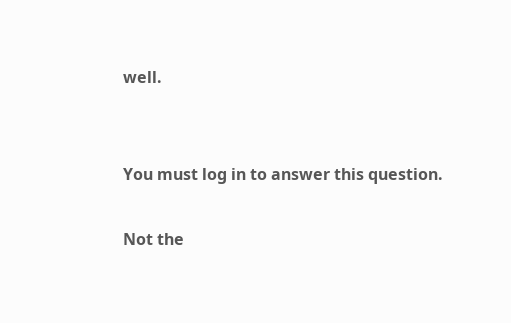well.


You must log in to answer this question.

Not the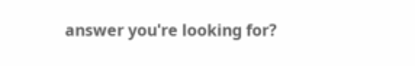answer you're looking for?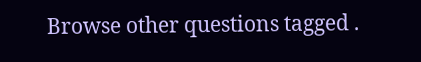Browse other questions tagged .